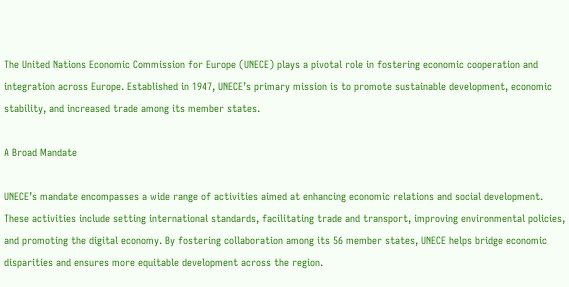The United Nations Economic Commission for Europe (UNECE) plays a pivotal role in fostering economic cooperation and integration across Europe. Established in 1947, UNECE’s primary mission is to promote sustainable development, economic stability, and increased trade among its member states.

A Broad Mandate

UNECE’s mandate encompasses a wide range of activities aimed at enhancing economic relations and social development. These activities include setting international standards, facilitating trade and transport, improving environmental policies, and promoting the digital economy. By fostering collaboration among its 56 member states, UNECE helps bridge economic disparities and ensures more equitable development across the region.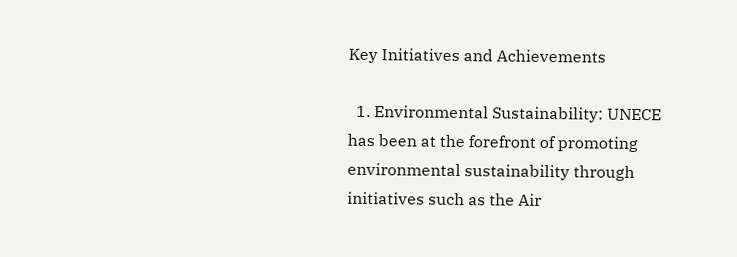Key Initiatives and Achievements

  1. Environmental Sustainability: UNECE has been at the forefront of promoting environmental sustainability through initiatives such as the Air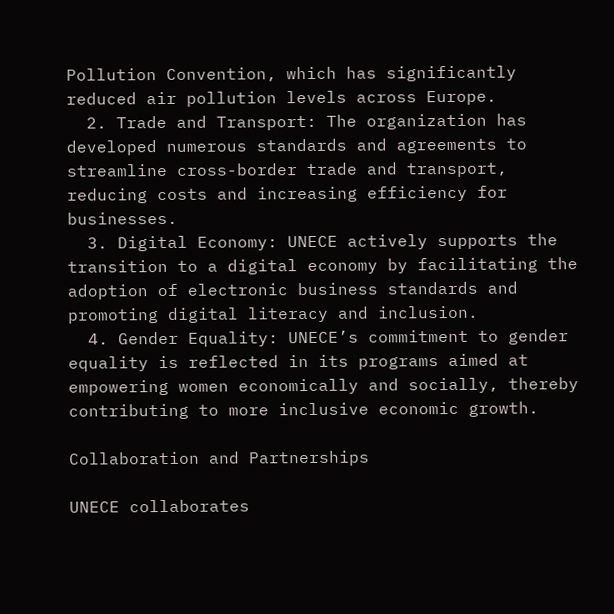Pollution Convention, which has significantly reduced air pollution levels across Europe.
  2. Trade and Transport: The organization has developed numerous standards and agreements to streamline cross-border trade and transport, reducing costs and increasing efficiency for businesses.
  3. Digital Economy: UNECE actively supports the transition to a digital economy by facilitating the adoption of electronic business standards and promoting digital literacy and inclusion.
  4. Gender Equality: UNECE’s commitment to gender equality is reflected in its programs aimed at empowering women economically and socially, thereby contributing to more inclusive economic growth.

Collaboration and Partnerships

UNECE collaborates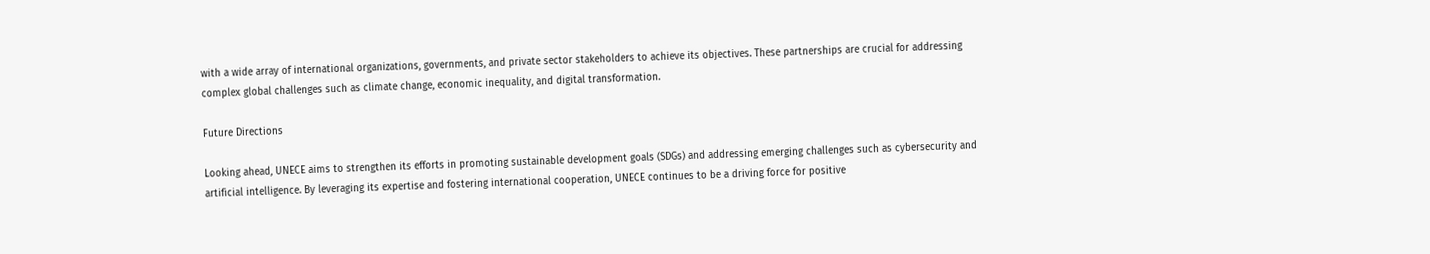with a wide array of international organizations, governments, and private sector stakeholders to achieve its objectives. These partnerships are crucial for addressing complex global challenges such as climate change, economic inequality, and digital transformation.

Future Directions

Looking ahead, UNECE aims to strengthen its efforts in promoting sustainable development goals (SDGs) and addressing emerging challenges such as cybersecurity and artificial intelligence. By leveraging its expertise and fostering international cooperation, UNECE continues to be a driving force for positive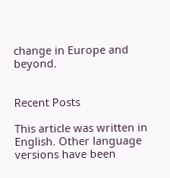change in Europe and beyond.


Recent Posts

This article was written in English. Other language versions have been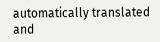automatically translated and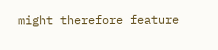might therefore feature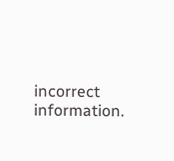incorrect information.